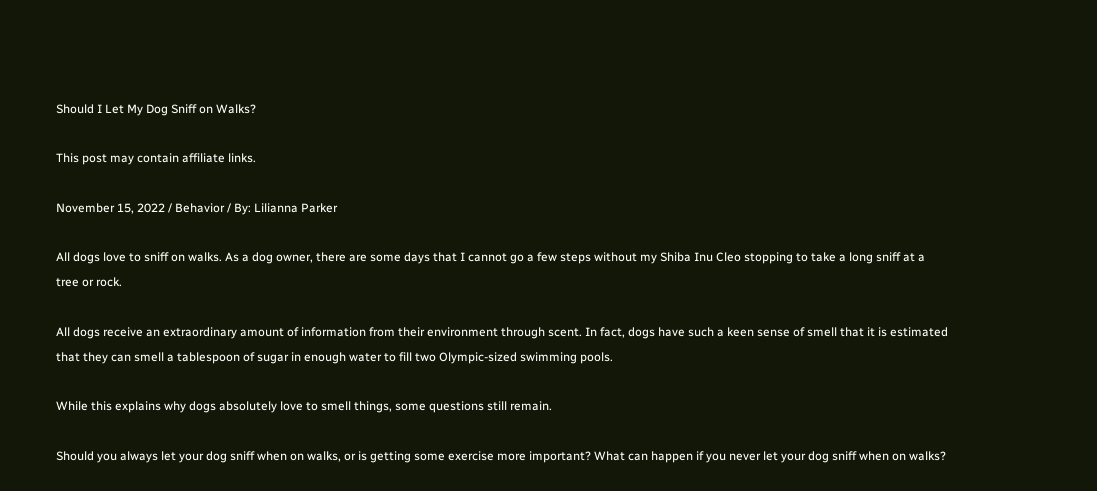Should I Let My Dog Sniff on Walks?

This post may contain affiliate links.

November 15, 2022 / Behavior / By: Lilianna Parker

All dogs love to sniff on walks. As a dog owner, there are some days that I cannot go a few steps without my Shiba Inu Cleo stopping to take a long sniff at a tree or rock.

All dogs receive an extraordinary amount of information from their environment through scent. In fact, dogs have such a keen sense of smell that it is estimated that they can smell a tablespoon of sugar in enough water to fill two Olympic-sized swimming pools.

While this explains why dogs absolutely love to smell things, some questions still remain.

Should you always let your dog sniff when on walks, or is getting some exercise more important? What can happen if you never let your dog sniff when on walks?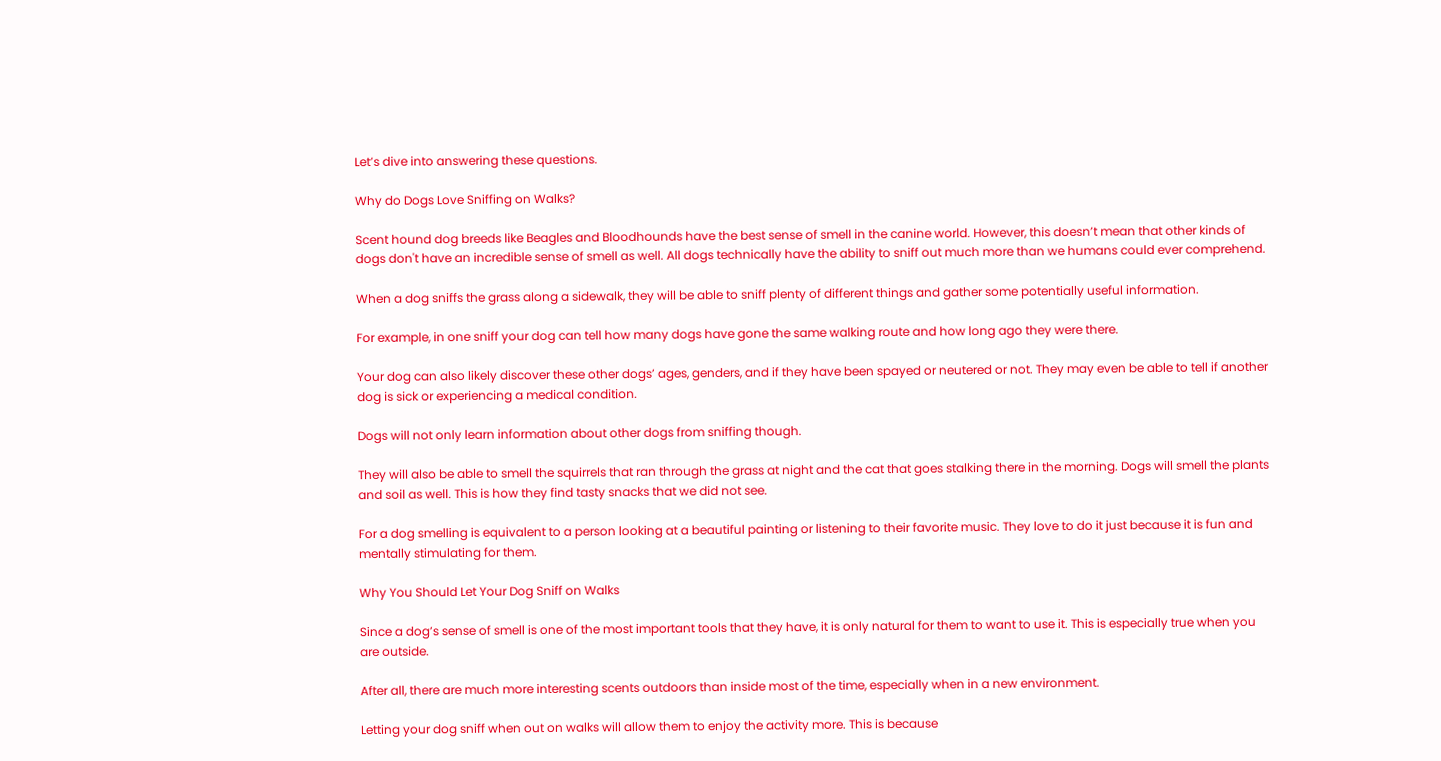Let’s dive into answering these questions.

Why do Dogs Love Sniffing on Walks?

Scent hound dog breeds like Beagles and Bloodhounds have the best sense of smell in the canine world. However, this doesn’t mean that other kinds of dogs don't have an incredible sense of smell as well. All dogs technically have the ability to sniff out much more than we humans could ever comprehend.

When a dog sniffs the grass along a sidewalk, they will be able to sniff plenty of different things and gather some potentially useful information.

For example, in one sniff your dog can tell how many dogs have gone the same walking route and how long ago they were there.

Your dog can also likely discover these other dogs’ ages, genders, and if they have been spayed or neutered or not. They may even be able to tell if another dog is sick or experiencing a medical condition.

Dogs will not only learn information about other dogs from sniffing though.

They will also be able to smell the squirrels that ran through the grass at night and the cat that goes stalking there in the morning. Dogs will smell the plants and soil as well. This is how they find tasty snacks that we did not see.

For a dog smelling is equivalent to a person looking at a beautiful painting or listening to their favorite music. They love to do it just because it is fun and mentally stimulating for them.

Why You Should Let Your Dog Sniff on Walks

Since a dog’s sense of smell is one of the most important tools that they have, it is only natural for them to want to use it. This is especially true when you are outside.

After all, there are much more interesting scents outdoors than inside most of the time, especially when in a new environment.

Letting your dog sniff when out on walks will allow them to enjoy the activity more. This is because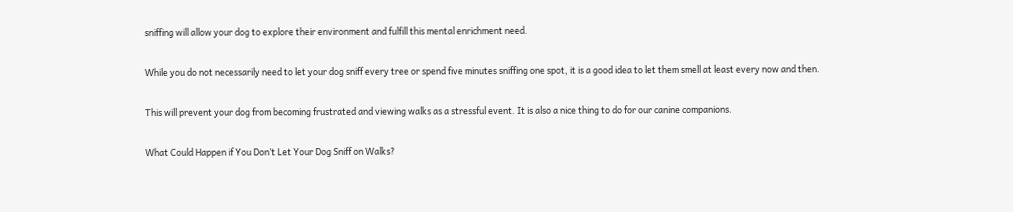sniffing will allow your dog to explore their environment and fulfill this mental enrichment need.

While you do not necessarily need to let your dog sniff every tree or spend five minutes sniffing one spot, it is a good idea to let them smell at least every now and then.

This will prevent your dog from becoming frustrated and viewing walks as a stressful event. It is also a nice thing to do for our canine companions.

What Could Happen if You Don’t Let Your Dog Sniff on Walks?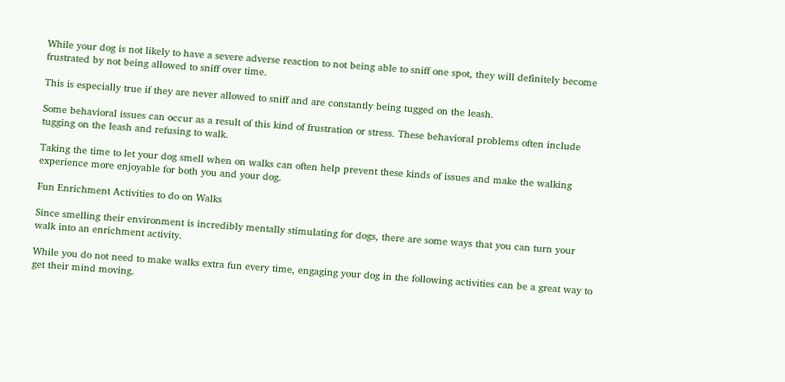While your dog is not likely to have a severe adverse reaction to not being able to sniff one spot, they will definitely become frustrated by not being allowed to sniff over time.

This is especially true if they are never allowed to sniff and are constantly being tugged on the leash.

Some behavioral issues can occur as a result of this kind of frustration or stress. These behavioral problems often include tugging on the leash and refusing to walk.

Taking the time to let your dog smell when on walks can often help prevent these kinds of issues and make the walking experience more enjoyable for both you and your dog.

Fun Enrichment Activities to do on Walks

Since smelling their environment is incredibly mentally stimulating for dogs, there are some ways that you can turn your walk into an enrichment activity.

While you do not need to make walks extra fun every time, engaging your dog in the following activities can be a great way to get their mind moving.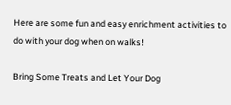Here are some fun and easy enrichment activities to do with your dog when on walks!

Bring Some Treats and Let Your Dog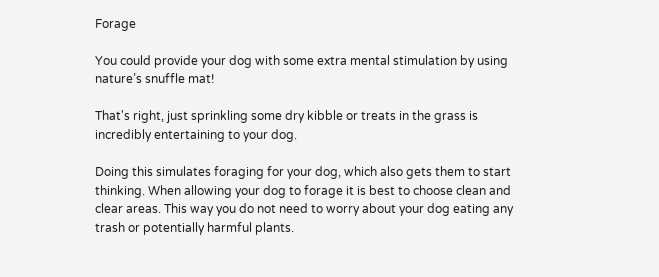Forage

You could provide your dog with some extra mental stimulation by using nature’s snuffle mat!

That's right, just sprinkling some dry kibble or treats in the grass is incredibly entertaining to your dog.

Doing this simulates foraging for your dog, which also gets them to start thinking. When allowing your dog to forage it is best to choose clean and clear areas. This way you do not need to worry about your dog eating any trash or potentially harmful plants.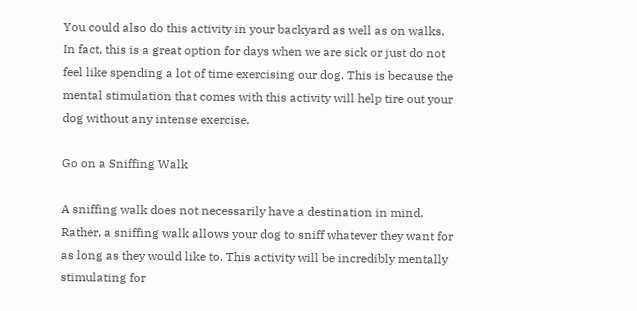You could also do this activity in your backyard as well as on walks. In fact, this is a great option for days when we are sick or just do not feel like spending a lot of time exercising our dog. This is because the mental stimulation that comes with this activity will help tire out your dog without any intense exercise.

Go on a Sniffing Walk

A sniffing walk does not necessarily have a destination in mind. Rather, a sniffing walk allows your dog to sniff whatever they want for as long as they would like to. This activity will be incredibly mentally stimulating for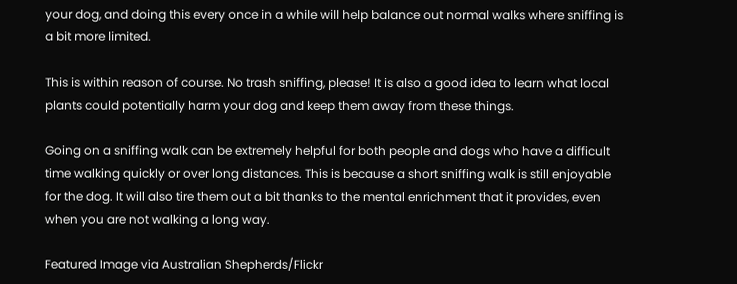your dog, and doing this every once in a while will help balance out normal walks where sniffing is a bit more limited.

This is within reason of course. No trash sniffing, please! It is also a good idea to learn what local plants could potentially harm your dog and keep them away from these things.

Going on a sniffing walk can be extremely helpful for both people and dogs who have a difficult time walking quickly or over long distances. This is because a short sniffing walk is still enjoyable for the dog. It will also tire them out a bit thanks to the mental enrichment that it provides, even when you are not walking a long way.

Featured Image via Australian Shepherds/Flickr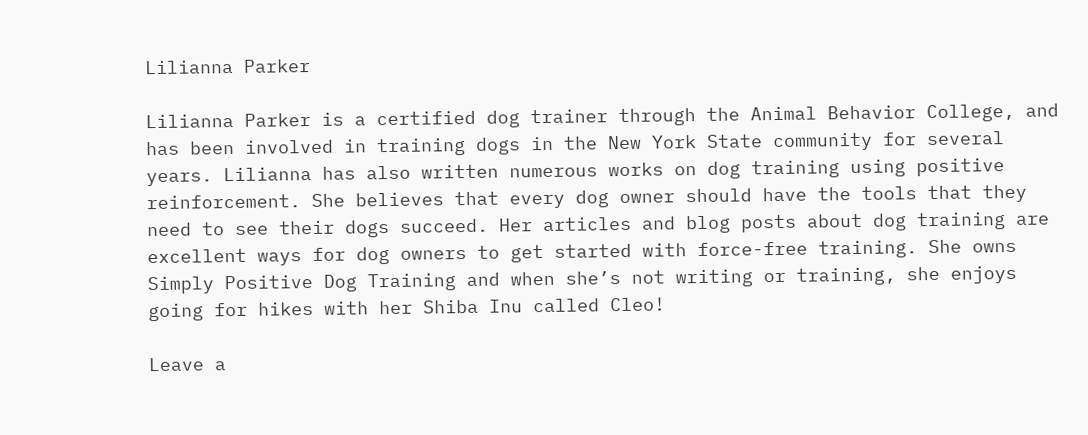Lilianna Parker

Lilianna Parker is a certified dog trainer through the Animal Behavior College, and has been involved in training dogs in the New York State community for several years. Lilianna has also written numerous works on dog training using positive reinforcement. She believes that every dog owner should have the tools that they need to see their dogs succeed. Her articles and blog posts about dog training are excellent ways for dog owners to get started with force-free training. She owns Simply Positive Dog Training and when she’s not writing or training, she enjoys going for hikes with her Shiba Inu called Cleo!

Leave a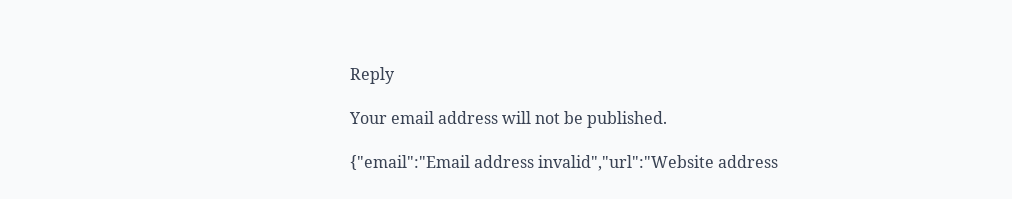Reply

Your email address will not be published.

{"email":"Email address invalid","url":"Website address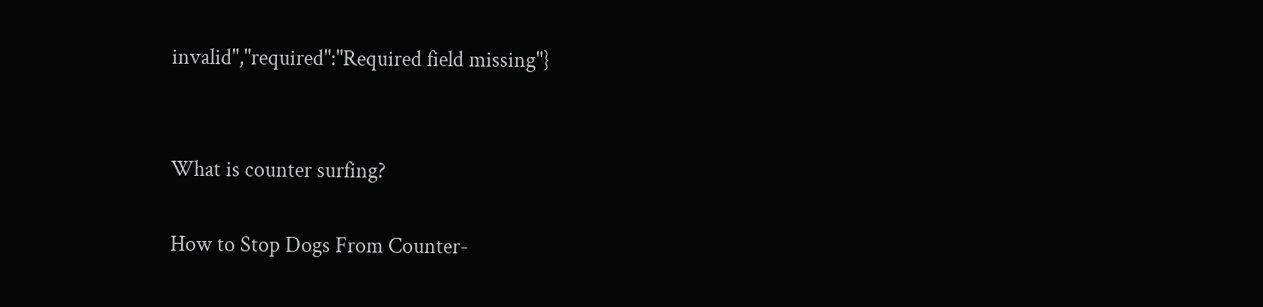invalid","required":"Required field missing"}


What is counter surfing?

How to Stop Dogs From Counter-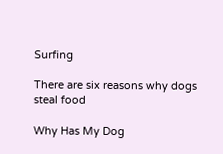Surfing

There are six reasons why dogs steal food

Why Has My Dog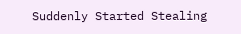Suddenly Started Stealing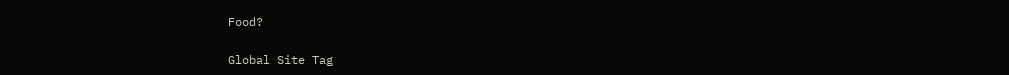Food?

Global Site Tag